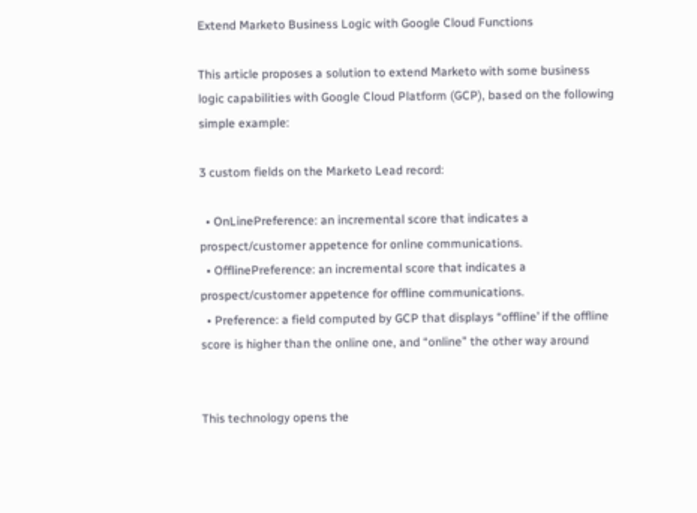Extend Marketo Business Logic with Google Cloud Functions

This article proposes a solution to extend Marketo with some business logic capabilities with Google Cloud Platform (GCP), based on the following simple example:

3 custom fields on the Marketo Lead record:

  • OnLinePreference: an incremental score that indicates a prospect/customer appetence for online communications.
  • OfflinePreference: an incremental score that indicates a prospect/customer appetence for offline communications.
  • Preference: a field computed by GCP that displays “offline’ if the offline score is higher than the online one, and “online” the other way around


This technology opens the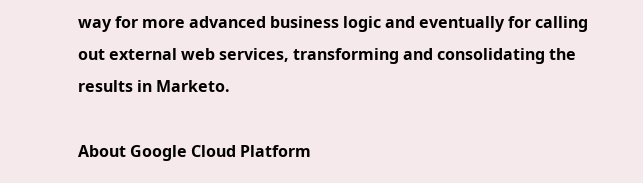way for more advanced business logic and eventually for calling out external web services, transforming and consolidating the results in Marketo.

About Google Cloud Platform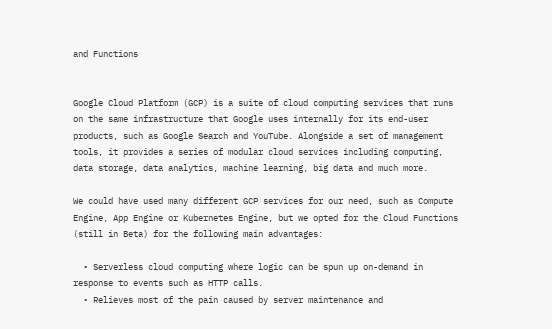and Functions


Google Cloud Platform (GCP) is a suite of cloud computing services that runs on the same infrastructure that Google uses internally for its end-user products, such as Google Search and YouTube. Alongside a set of management tools, it provides a series of modular cloud services including computing, data storage, data analytics, machine learning, big data and much more.

We could have used many different GCP services for our need, such as Compute Engine, App Engine or Kubernetes Engine, but we opted for the Cloud Functions (still in Beta) for the following main advantages:

  • Serverless cloud computing where logic can be spun up on-demand in response to events such as HTTP calls.
  • Relieves most of the pain caused by server maintenance and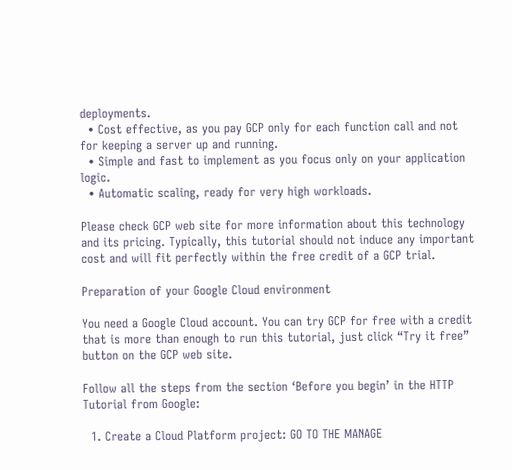deployments.
  • Cost effective, as you pay GCP only for each function call and not for keeping a server up and running.
  • Simple and fast to implement as you focus only on your application logic.
  • Automatic scaling, ready for very high workloads.

Please check GCP web site for more information about this technology and its pricing. Typically, this tutorial should not induce any important cost and will fit perfectly within the free credit of a GCP trial.

Preparation of your Google Cloud environment

You need a Google Cloud account. You can try GCP for free with a credit that is more than enough to run this tutorial, just click “Try it free” button on the GCP web site.

Follow all the steps from the section ‘Before you begin’ in the HTTP Tutorial from Google:

  1. Create a Cloud Platform project: GO TO THE MANAGE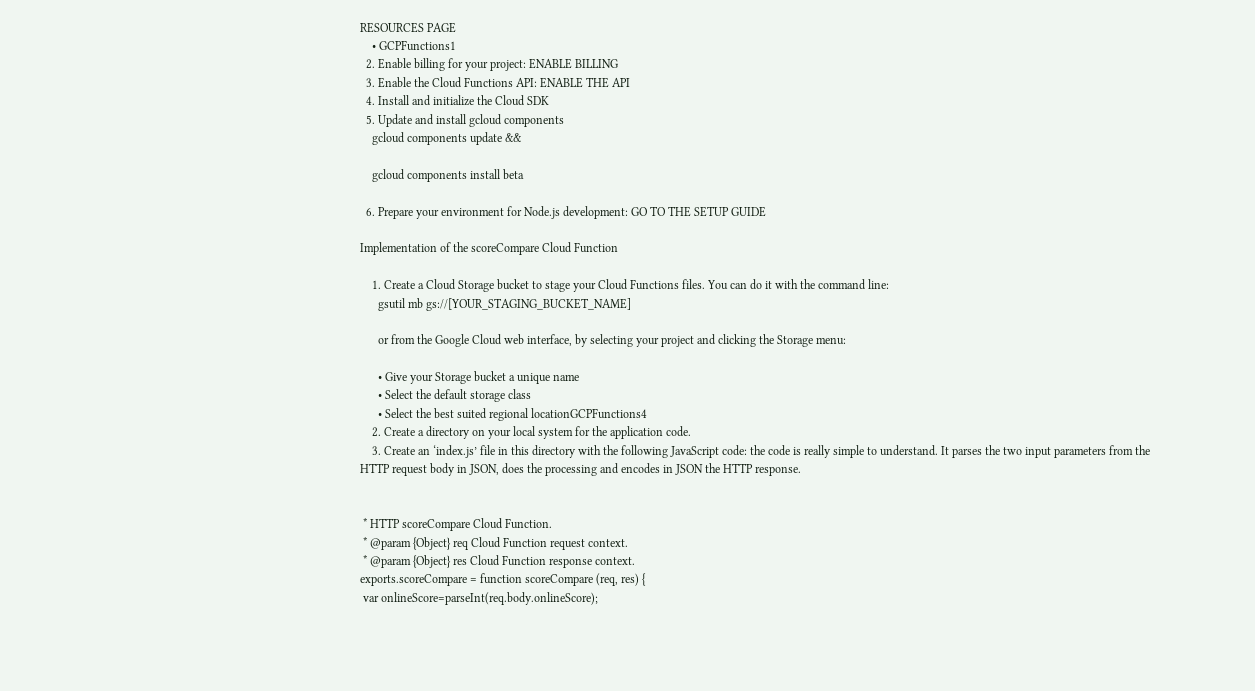RESOURCES PAGE
    • GCPFunctions1
  2. Enable billing for your project: ENABLE BILLING
  3. Enable the Cloud Functions API: ENABLE THE API
  4. Install and initialize the Cloud SDK
  5. Update and install gcloud components
    gcloud components update &&

    gcloud components install beta

  6. Prepare your environment for Node.js development: GO TO THE SETUP GUIDE

Implementation of the scoreCompare Cloud Function

    1. Create a Cloud Storage bucket to stage your Cloud Functions files. You can do it with the command line:
      gsutil mb gs://[YOUR_STAGING_BUCKET_NAME]

      or from the Google Cloud web interface, by selecting your project and clicking the Storage menu:

      • Give your Storage bucket a unique name
      • Select the default storage class
      • Select the best suited regional locationGCPFunctions4
    2. Create a directory on your local system for the application code.
    3. Create an ‘index.js’ file in this directory with the following JavaScript code: the code is really simple to understand. It parses the two input parameters from the HTTP request body in JSON, does the processing and encodes in JSON the HTTP response.


 * HTTP scoreCompare Cloud Function.
 * @param {Object} req Cloud Function request context.
 * @param {Object} res Cloud Function response context.
exports.scoreCompare = function scoreCompare (req, res) {
 var onlineScore=parseInt(req.body.onlineScore);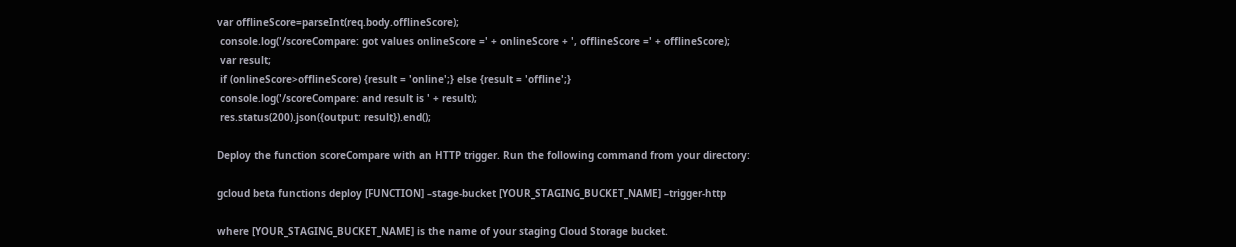var offlineScore=parseInt(req.body.offlineScore);
 console.log('/scoreCompare: got values onlineScore =' + onlineScore + ', offlineScore =' + offlineScore);
 var result;
 if (onlineScore>offlineScore) {result = 'online';} else {result = 'offline';}
 console.log('/scoreCompare: and result is ' + result);
 res.status(200).json({output: result}).end();

Deploy the function scoreCompare with an HTTP trigger. Run the following command from your directory:

gcloud beta functions deploy [FUNCTION] –stage-bucket [YOUR_STAGING_BUCKET_NAME] –trigger-http

where [YOUR_STAGING_BUCKET_NAME] is the name of your staging Cloud Storage bucket.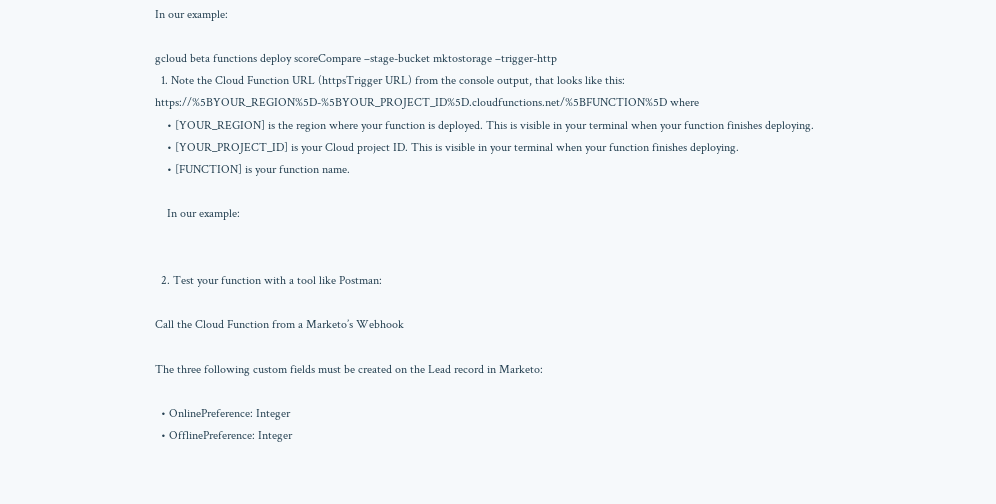In our example:

gcloud beta functions deploy scoreCompare –stage-bucket mktostorage –trigger-http
  1. Note the Cloud Function URL (httpsTrigger URL) from the console output, that looks like this: https://%5BYOUR_REGION%5D-%5BYOUR_PROJECT_ID%5D.cloudfunctions.net/%5BFUNCTION%5D where
    • [YOUR_REGION] is the region where your function is deployed. This is visible in your terminal when your function finishes deploying.
    • [YOUR_PROJECT_ID] is your Cloud project ID. This is visible in your terminal when your function finishes deploying.
    • [FUNCTION] is your function name.

    In our example:


  2. Test your function with a tool like Postman:

Call the Cloud Function from a Marketo’s Webhook

The three following custom fields must be created on the Lead record in Marketo:

  • OnlinePreference: Integer
  • OfflinePreference: Integer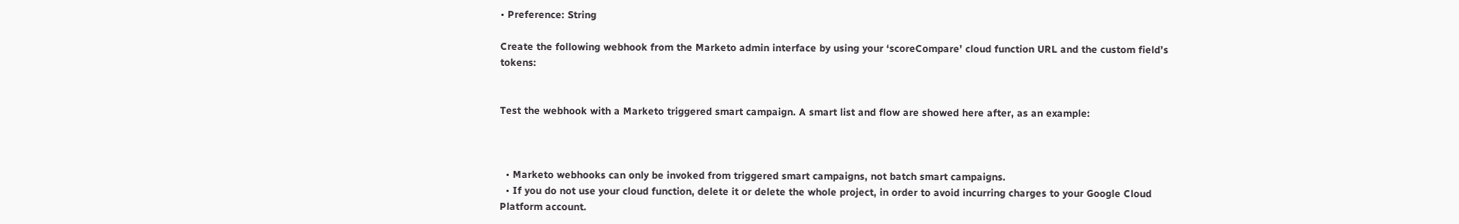• Preference: String

Create the following webhook from the Marketo admin interface by using your ‘scoreCompare’ cloud function URL and the custom field’s tokens:


Test the webhook with a Marketo triggered smart campaign. A smart list and flow are showed here after, as an example:



  • Marketo webhooks can only be invoked from triggered smart campaigns, not batch smart campaigns.
  • If you do not use your cloud function, delete it or delete the whole project, in order to avoid incurring charges to your Google Cloud Platform account.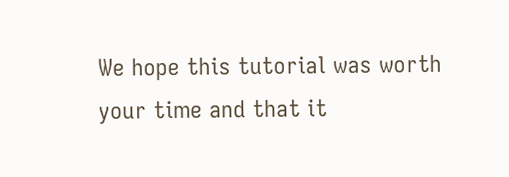We hope this tutorial was worth your time and that it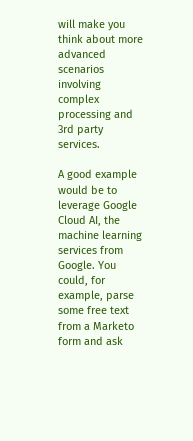will make you think about more advanced scenarios involving complex processing and 3rd party services.

A good example would be to leverage Google Cloud AI, the machine learning services from Google. You could, for example, parse some free text from a Marketo form and ask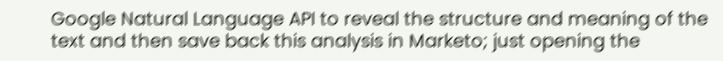Google Natural Language API to reveal the structure and meaning of the text and then save back this analysis in Marketo; just opening the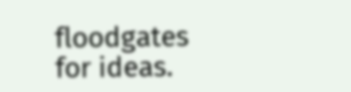floodgates for ideas.